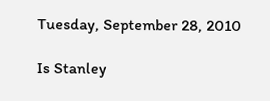Tuesday, September 28, 2010

Is Stanley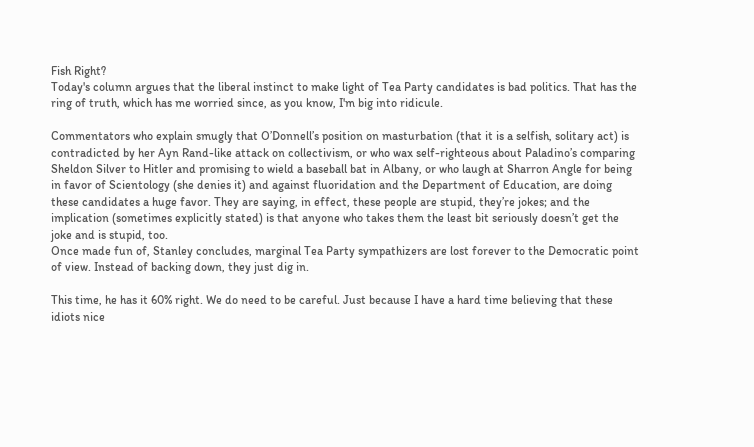Fish Right?
Today's column argues that the liberal instinct to make light of Tea Party candidates is bad politics. That has the ring of truth, which has me worried since, as you know, I'm big into ridicule.

Commentators who explain smugly that O’Donnell’s position on masturbation (that it is a selfish, solitary act) is contradicted by her Ayn Rand-like attack on collectivism, or who wax self-righteous about Paladino’s comparing Sheldon Silver to Hitler and promising to wield a baseball bat in Albany, or who laugh at Sharron Angle for being in favor of Scientology (she denies it) and against fluoridation and the Department of Education, are doing these candidates a huge favor. They are saying, in effect, these people are stupid, they’re jokes; and the implication (sometimes explicitly stated) is that anyone who takes them the least bit seriously doesn’t get the joke and is stupid, too.
Once made fun of, Stanley concludes, marginal Tea Party sympathizers are lost forever to the Democratic point of view. Instead of backing down, they just dig in.

This time, he has it 60% right. We do need to be careful. Just because I have a hard time believing that these idiots nice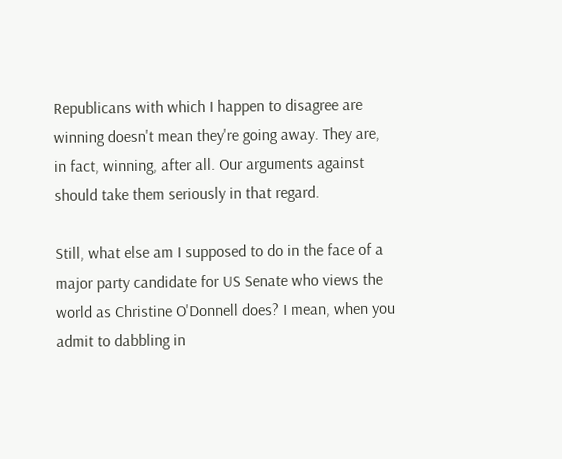Republicans with which I happen to disagree are winning doesn't mean they're going away. They are, in fact, winning, after all. Our arguments against should take them seriously in that regard.

Still, what else am I supposed to do in the face of a major party candidate for US Senate who views the world as Christine O'Donnell does? I mean, when you admit to dabbling in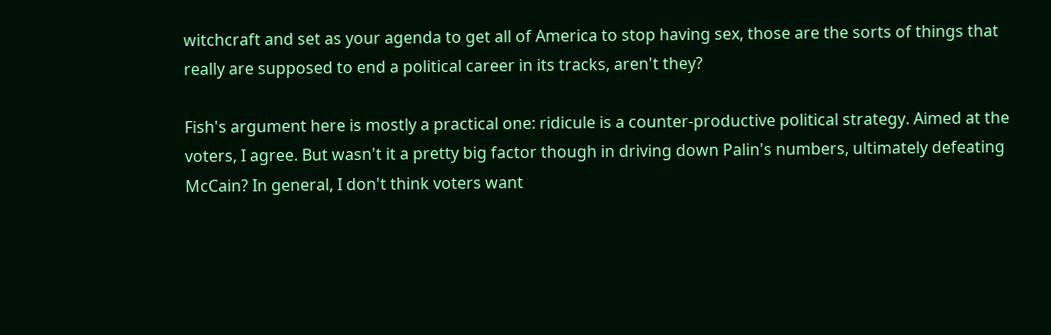witchcraft and set as your agenda to get all of America to stop having sex, those are the sorts of things that really are supposed to end a political career in its tracks, aren't they?

Fish's argument here is mostly a practical one: ridicule is a counter-productive political strategy. Aimed at the voters, I agree. But wasn't it a pretty big factor though in driving down Palin's numbers, ultimately defeating McCain? In general, I don't think voters want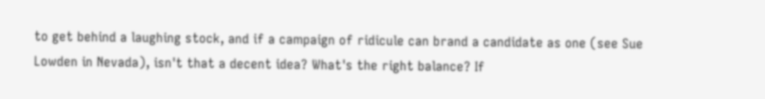to get behind a laughing stock, and if a campaign of ridicule can brand a candidate as one (see Sue Lowden in Nevada), isn't that a decent idea? What's the right balance? If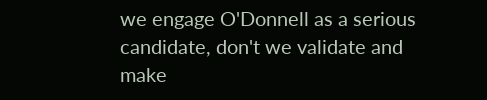we engage O'Donnell as a serious candidate, don't we validate and make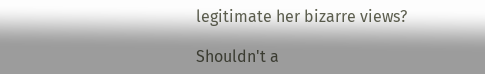legitimate her bizarre views?

Shouldn't a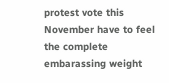protest vote this November have to feel the complete embarassing weight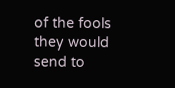of the fools they would send to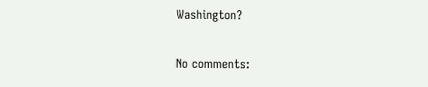Washington?

No comments: